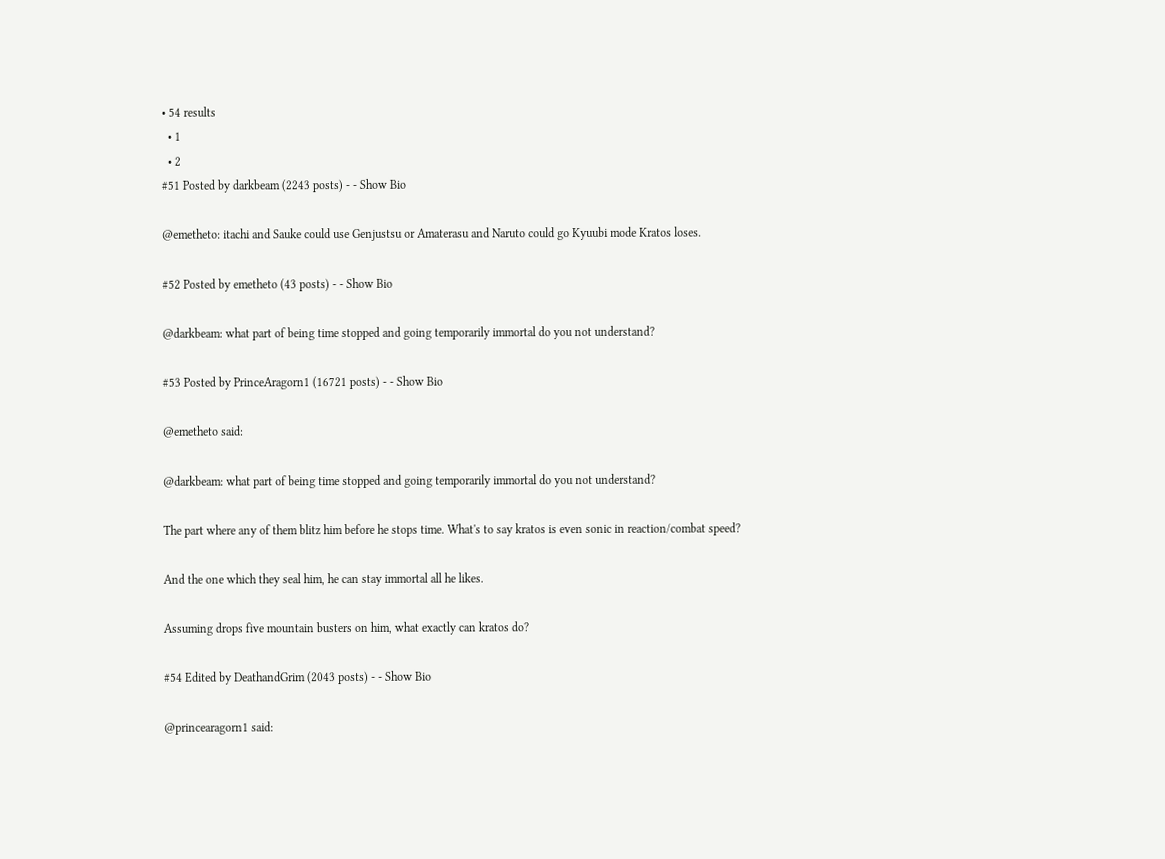• 54 results
  • 1
  • 2
#51 Posted by darkbeam (2243 posts) - - Show Bio

@emetheto: itachi and Sauke could use Genjustsu or Amaterasu and Naruto could go Kyuubi mode Kratos loses.

#52 Posted by emetheto (43 posts) - - Show Bio

@darkbeam: what part of being time stopped and going temporarily immortal do you not understand?

#53 Posted by PrinceAragorn1 (16721 posts) - - Show Bio

@emetheto said:

@darkbeam: what part of being time stopped and going temporarily immortal do you not understand?

The part where any of them blitz him before he stops time. What's to say kratos is even sonic in reaction/combat speed?

And the one which they seal him, he can stay immortal all he likes.

Assuming drops five mountain busters on him, what exactly can kratos do?

#54 Edited by DeathandGrim (2043 posts) - - Show Bio

@princearagorn1 said: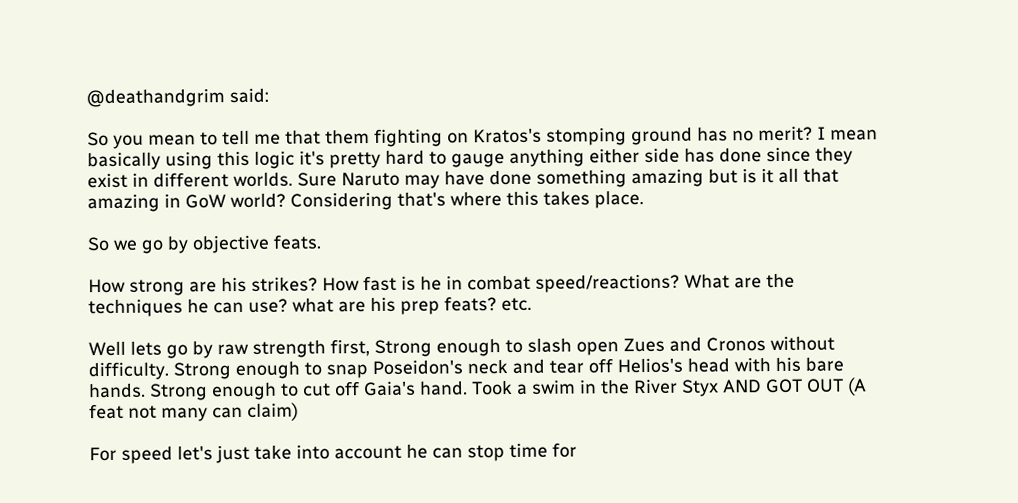@deathandgrim said:

So you mean to tell me that them fighting on Kratos's stomping ground has no merit? I mean basically using this logic it's pretty hard to gauge anything either side has done since they exist in different worlds. Sure Naruto may have done something amazing but is it all that amazing in GoW world? Considering that's where this takes place.

So we go by objective feats.

How strong are his strikes? How fast is he in combat speed/reactions? What are the techniques he can use? what are his prep feats? etc.

Well lets go by raw strength first, Strong enough to slash open Zues and Cronos without difficulty. Strong enough to snap Poseidon's neck and tear off Helios's head with his bare hands. Strong enough to cut off Gaia's hand. Took a swim in the River Styx AND GOT OUT (A feat not many can claim)

For speed let's just take into account he can stop time for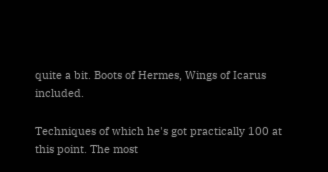quite a bit. Boots of Hermes, Wings of Icarus included.

Techniques of which he's got practically 100 at this point. The most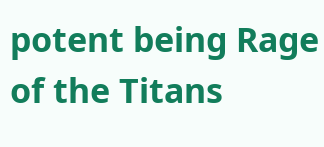potent being Rage of the Titans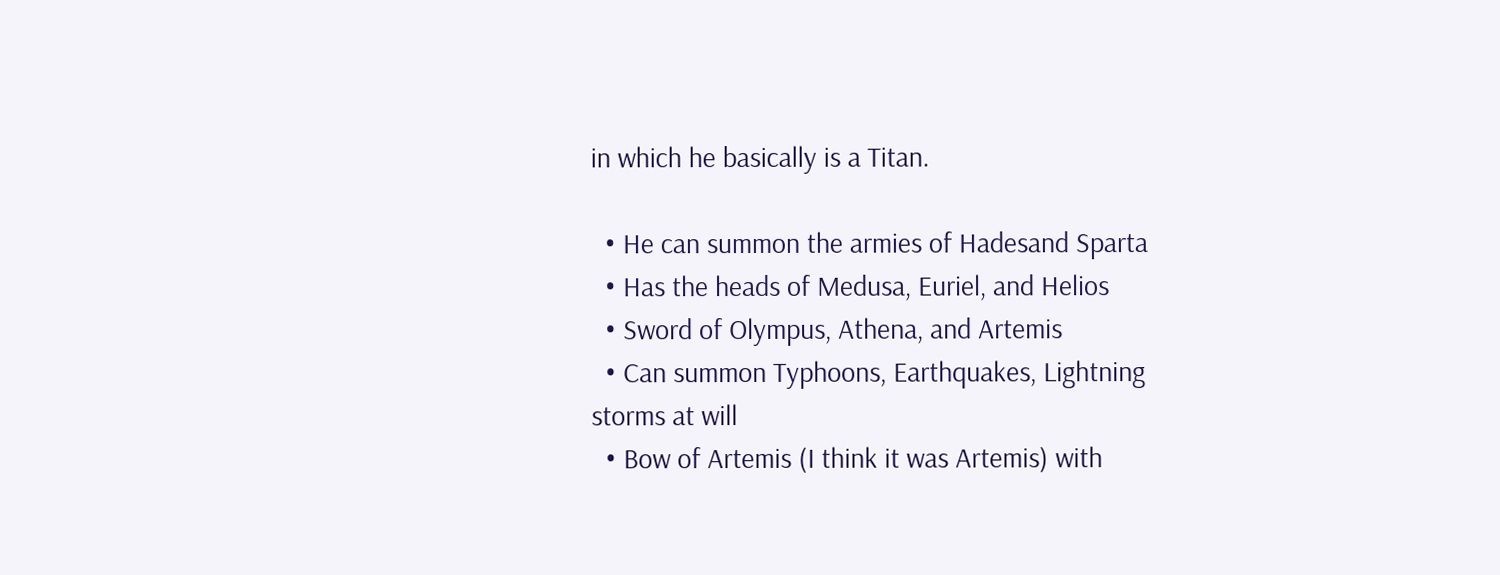in which he basically is a Titan.

  • He can summon the armies of Hadesand Sparta
  • Has the heads of Medusa, Euriel, and Helios
  • Sword of Olympus, Athena, and Artemis
  • Can summon Typhoons, Earthquakes, Lightning storms at will
  • Bow of Artemis (I think it was Artemis) with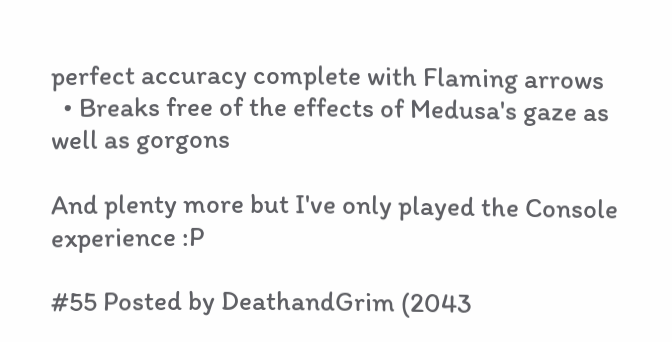perfect accuracy complete with Flaming arrows
  • Breaks free of the effects of Medusa's gaze as well as gorgons

And plenty more but I've only played the Console experience :P

#55 Posted by DeathandGrim (2043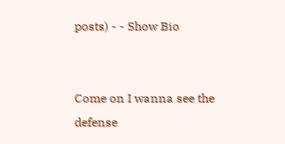posts) - - Show Bio


Come on I wanna see the defense